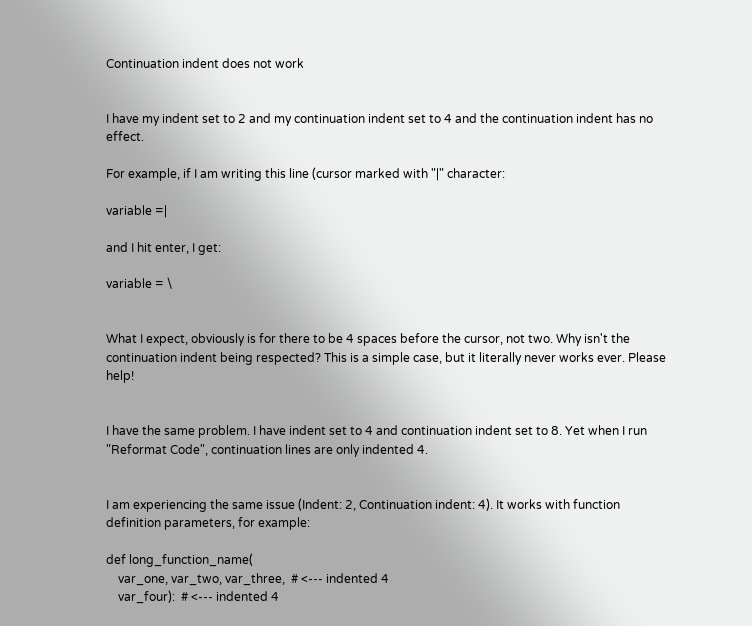Continuation indent does not work


I have my indent set to 2 and my continuation indent set to 4 and the continuation indent has no effect.

For example, if I am writing this line (cursor marked with "|" character:

variable =|

and I hit enter, I get:

variable = \


What I expect, obviously is for there to be 4 spaces before the cursor, not two. Why isn't the continuation indent being respected? This is a simple case, but it literally never works ever. Please help!


I have the same problem. I have indent set to 4 and continuation indent set to 8. Yet when I run "Reformat Code", continuation lines are only indented 4.


I am experiencing the same issue (Indent: 2, Continuation indent: 4). It works with function definition parameters, for example:

def long_function_name(
    var_one, var_two, var_three,  # <--- indented 4
    var_four):  # <--- indented 4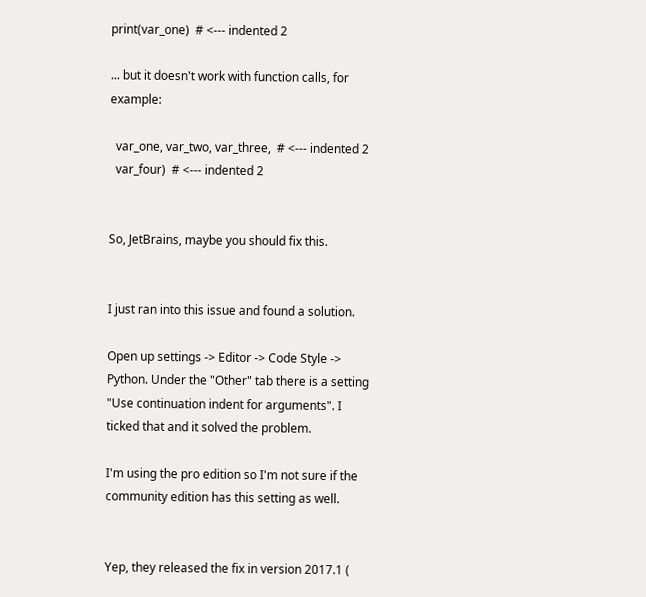print(var_one)  # <--- indented 2

... but it doesn't work with function calls, for example:

  var_one, var_two, var_three,  # <--- indented 2
  var_four)  # <--- indented 2


So, JetBrains, maybe you should fix this.


I just ran into this issue and found a solution.

Open up settings -> Editor -> Code Style -> Python. Under the "Other" tab there is a setting "Use continuation indent for arguments". I ticked that and it solved the problem.

I'm using the pro edition so I'm not sure if the community edition has this setting as well.


Yep, they released the fix in version 2017.1 (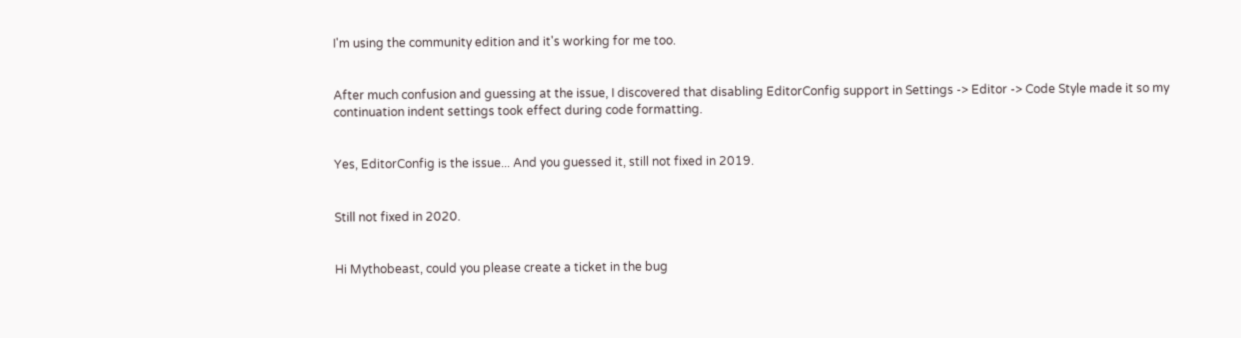I'm using the community edition and it's working for me too.


After much confusion and guessing at the issue, I discovered that disabling EditorConfig support in Settings -> Editor -> Code Style made it so my continuation indent settings took effect during code formatting.


Yes, EditorConfig is the issue... And you guessed it, still not fixed in 2019.


Still not fixed in 2020.


Hi Mythobeast, could you please create a ticket in the bug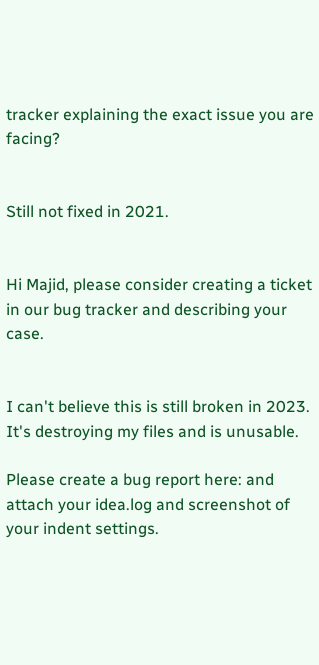tracker explaining the exact issue you are facing?


Still not fixed in 2021.


Hi Majid, please consider creating a ticket in our bug tracker and describing your case.


I can't believe this is still broken in 2023.  It's destroying my files and is unusable.

Please create a bug report here: and attach your idea.log and screenshot of your indent settings.